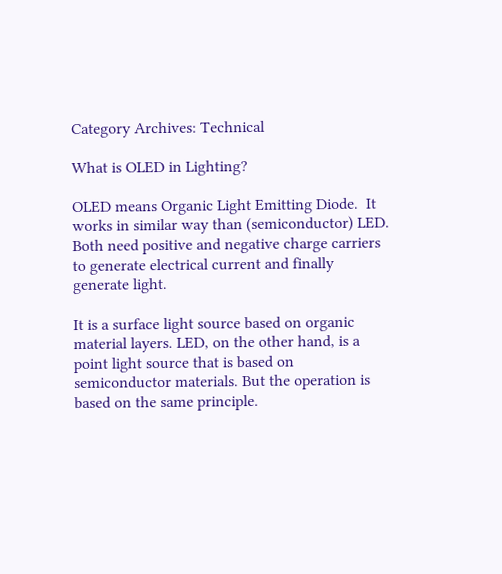Category Archives: Technical

What is OLED in Lighting?

OLED means Organic Light Emitting Diode.  It works in similar way than (semiconductor) LED. Both need positive and negative charge carriers to generate electrical current and finally generate light.

It is a surface light source based on organic material layers. LED, on the other hand, is a point light source that is based on semiconductor materials. But the operation is based on the same principle.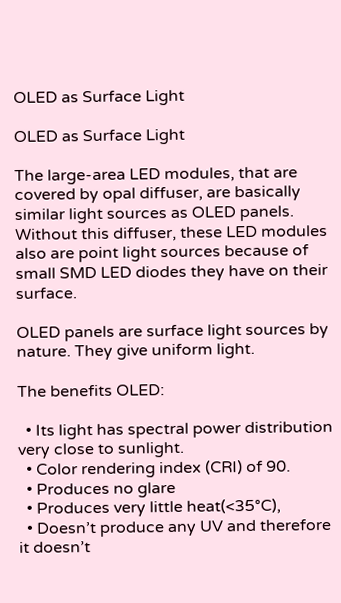OLED as Surface Light

OLED as Surface Light

The large-area LED modules, that are covered by opal diffuser, are basically similar light sources as OLED panels. Without this diffuser, these LED modules also are point light sources because of small SMD LED diodes they have on their surface.

OLED panels are surface light sources by nature. They give uniform light.

The benefits OLED:

  • Its light has spectral power distribution very close to sunlight.
  • Color rendering index (CRI) of 90.
  • Produces no glare
  • Produces very little heat(<35°C),
  • Doesn’t produce any UV and therefore it doesn’t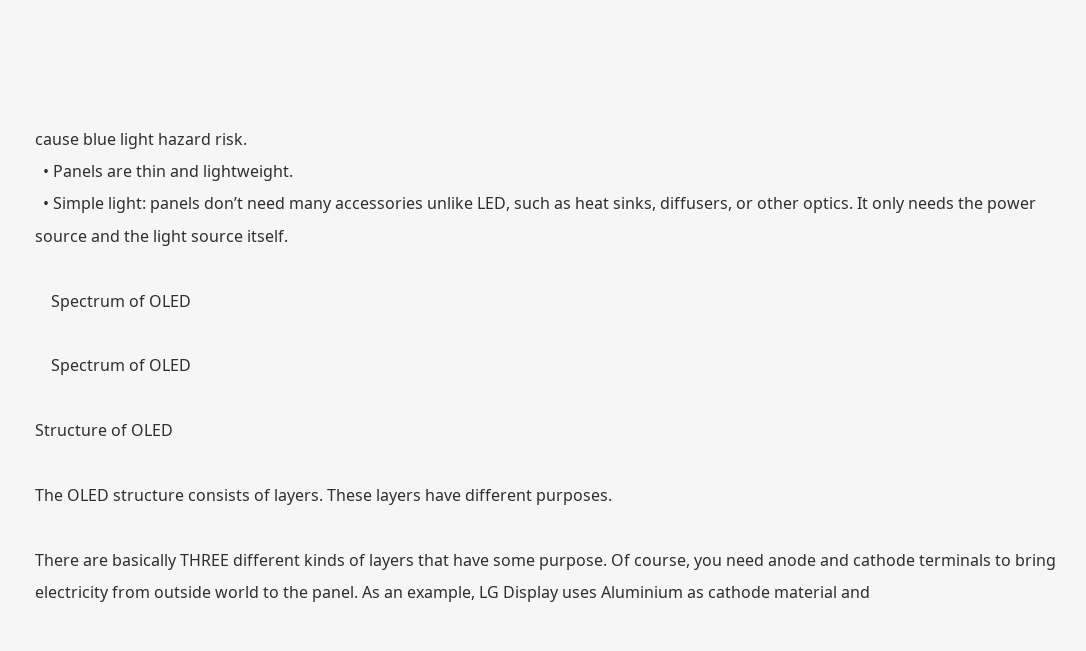cause blue light hazard risk.
  • Panels are thin and lightweight.
  • Simple light: panels don’t need many accessories unlike LED, such as heat sinks, diffusers, or other optics. It only needs the power source and the light source itself.

    Spectrum of OLED

    Spectrum of OLED

Structure of OLED

The OLED structure consists of layers. These layers have different purposes.

There are basically THREE different kinds of layers that have some purpose. Of course, you need anode and cathode terminals to bring electricity from outside world to the panel. As an example, LG Display uses Aluminium as cathode material and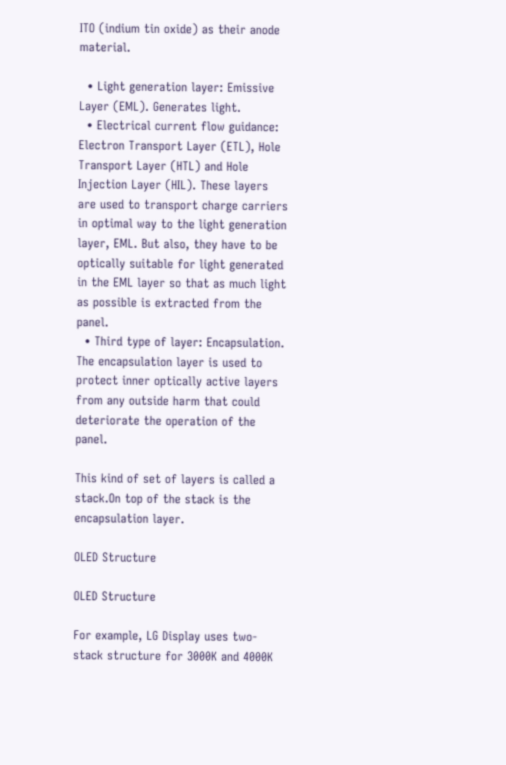ITO (indium tin oxide) as their anode material.

  • Light generation layer: Emissive Layer (EML). Generates light.
  • Electrical current flow guidance: Electron Transport Layer (ETL), Hole Transport Layer (HTL) and Hole Injection Layer (HIL). These layers are used to transport charge carriers in optimal way to the light generation layer, EML. But also, they have to be optically suitable for light generated in the EML layer so that as much light as possible is extracted from the panel.
  • Third type of layer: Encapsulation. The encapsulation layer is used to protect inner optically active layers from any outside harm that could deteriorate the operation of the panel.

This kind of set of layers is called a stack.On top of the stack is the encapsulation layer.

OLED Structure

OLED Structure

For example, LG Display uses two-stack structure for 3000K and 4000K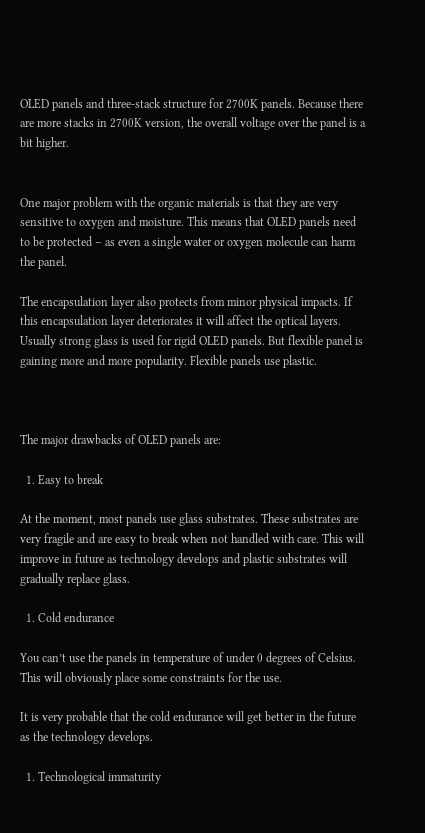OLED panels and three-stack structure for 2700K panels. Because there are more stacks in 2700K version, the overall voltage over the panel is a bit higher.


One major problem with the organic materials is that they are very sensitive to oxygen and moisture. This means that OLED panels need to be protected – as even a single water or oxygen molecule can harm the panel.

The encapsulation layer also protects from minor physical impacts. If this encapsulation layer deteriorates it will affect the optical layers. Usually strong glass is used for rigid OLED panels. But flexible panel is gaining more and more popularity. Flexible panels use plastic.



The major drawbacks of OLED panels are:

  1. Easy to break

At the moment, most panels use glass substrates. These substrates are very fragile and are easy to break when not handled with care. This will improve in future as technology develops and plastic substrates will gradually replace glass.

  1. Cold endurance

You can’t use the panels in temperature of under 0 degrees of Celsius. This will obviously place some constraints for the use.

It is very probable that the cold endurance will get better in the future as the technology develops.

  1. Technological immaturity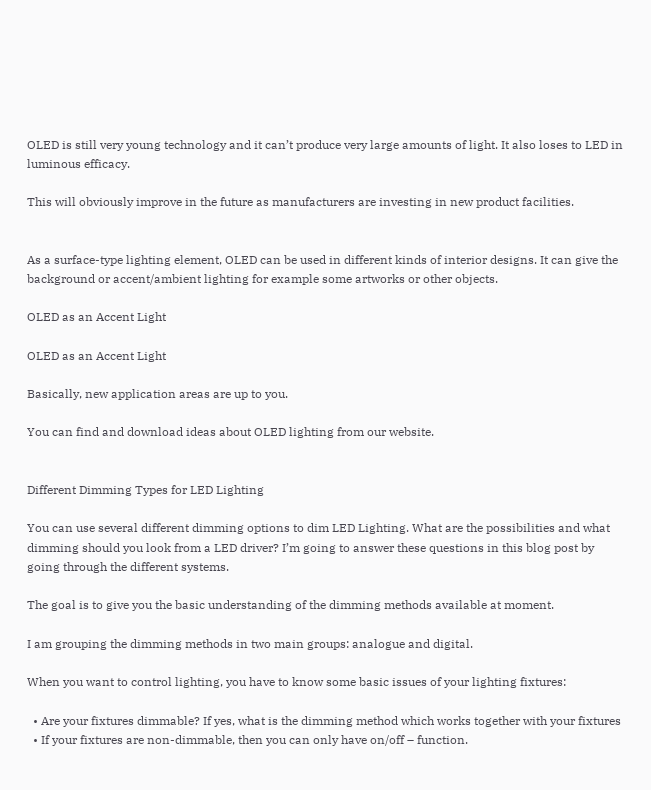OLED is still very young technology and it can’t produce very large amounts of light. It also loses to LED in luminous efficacy.

This will obviously improve in the future as manufacturers are investing in new product facilities.


As a surface-type lighting element, OLED can be used in different kinds of interior designs. It can give the background or accent/ambient lighting for example some artworks or other objects.

OLED as an Accent Light

OLED as an Accent Light

Basically, new application areas are up to you.

You can find and download ideas about OLED lighting from our website.


Different Dimming Types for LED Lighting

You can use several different dimming options to dim LED Lighting. What are the possibilities and what dimming should you look from a LED driver? I’m going to answer these questions in this blog post by going through the different systems.

The goal is to give you the basic understanding of the dimming methods available at moment.

I am grouping the dimming methods in two main groups: analogue and digital.

When you want to control lighting, you have to know some basic issues of your lighting fixtures:

  • Are your fixtures dimmable? If yes, what is the dimming method which works together with your fixtures
  • If your fixtures are non-dimmable, then you can only have on/off – function.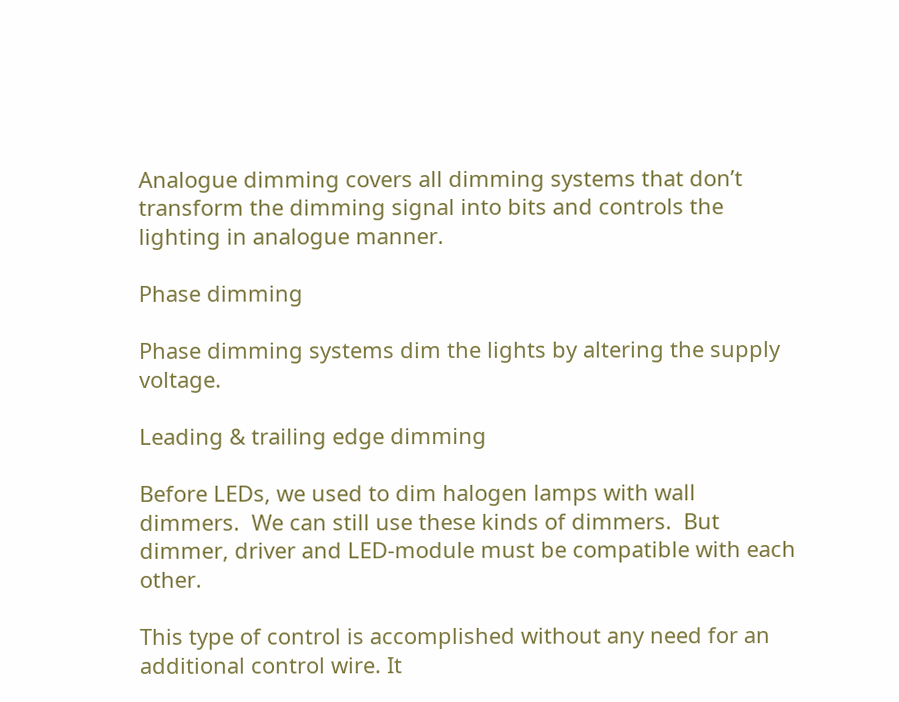Analogue dimming covers all dimming systems that don’t transform the dimming signal into bits and controls the lighting in analogue manner.

Phase dimming

Phase dimming systems dim the lights by altering the supply voltage.

Leading & trailing edge dimming

Before LEDs, we used to dim halogen lamps with wall dimmers.  We can still use these kinds of dimmers.  But dimmer, driver and LED-module must be compatible with each other.

This type of control is accomplished without any need for an additional control wire. It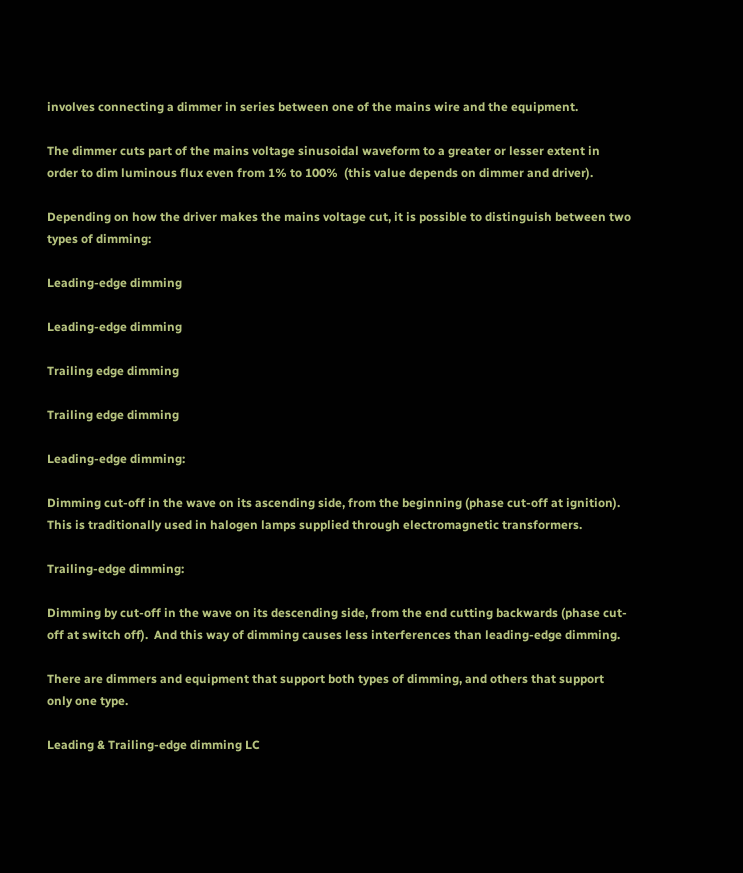involves connecting a dimmer in series between one of the mains wire and the equipment.

The dimmer cuts part of the mains voltage sinusoidal waveform to a greater or lesser extent in order to dim luminous flux even from 1% to 100%  (this value depends on dimmer and driver).

Depending on how the driver makes the mains voltage cut, it is possible to distinguish between two types of dimming:

Leading-edge dimming

Leading-edge dimming

Trailing edge dimming

Trailing edge dimming

Leading-edge dimming:

Dimming cut-off in the wave on its ascending side, from the beginning (phase cut-off at ignition). This is traditionally used in halogen lamps supplied through electromagnetic transformers.

Trailing-edge dimming:

Dimming by cut-off in the wave on its descending side, from the end cutting backwards (phase cut-off at switch off).  And this way of dimming causes less interferences than leading-edge dimming.

There are dimmers and equipment that support both types of dimming, and others that support only one type.

Leading & Trailing-edge dimming LC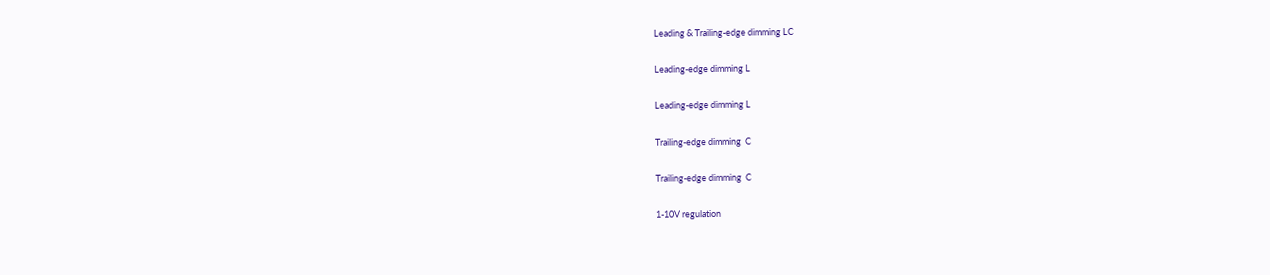Leading & Trailing-edge dimming LC

Leading-edge dimming L

Leading-edge dimming L

Trailing-edge dimming  C

Trailing-edge dimming  C

1-10V regulation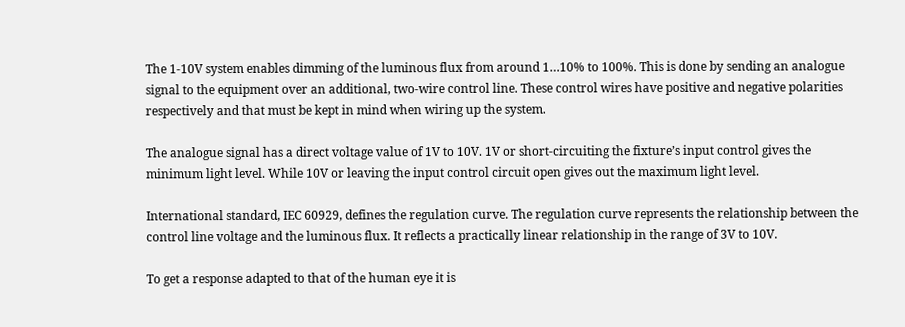The 1-10V system enables dimming of the luminous flux from around 1…10% to 100%. This is done by sending an analogue signal to the equipment over an additional, two-wire control line. These control wires have positive and negative polarities respectively and that must be kept in mind when wiring up the system.

The analogue signal has a direct voltage value of 1V to 10V. 1V or short-circuiting the fixture’s input control gives the minimum light level. While 10V or leaving the input control circuit open gives out the maximum light level.

International standard, IEC 60929, defines the regulation curve. The regulation curve represents the relationship between the control line voltage and the luminous flux. It reflects a practically linear relationship in the range of 3V to 10V.

To get a response adapted to that of the human eye it is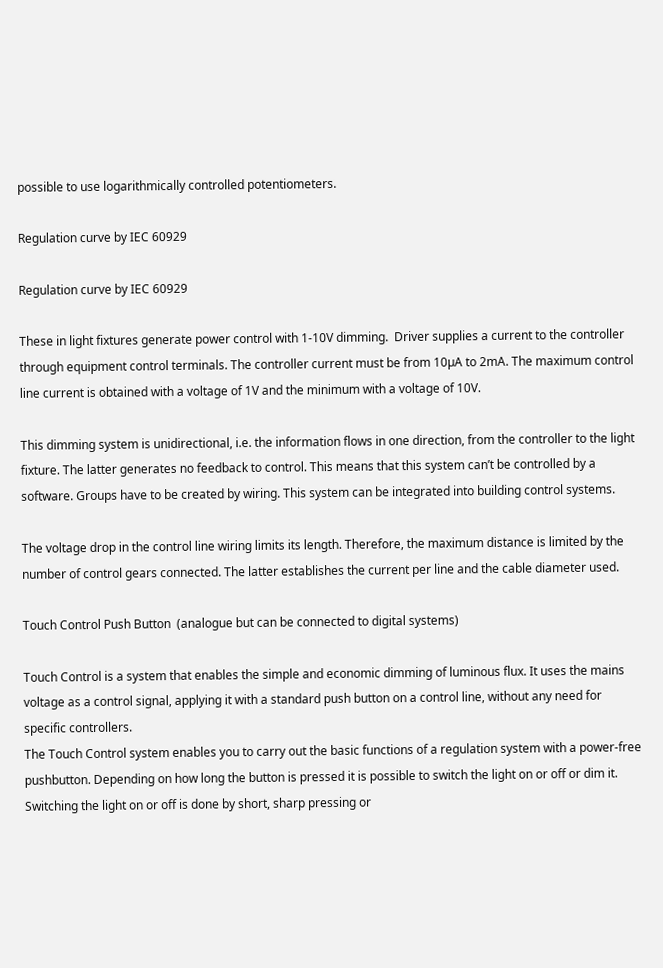possible to use logarithmically controlled potentiometers.

Regulation curve by IEC 60929

Regulation curve by IEC 60929

These in light fixtures generate power control with 1-10V dimming.  Driver supplies a current to the controller through equipment control terminals. The controller current must be from 10µA to 2mA. The maximum control line current is obtained with a voltage of 1V and the minimum with a voltage of 10V.

This dimming system is unidirectional, i.e. the information flows in one direction, from the controller to the light fixture. The latter generates no feedback to control. This means that this system can’t be controlled by a software. Groups have to be created by wiring. This system can be integrated into building control systems.

The voltage drop in the control line wiring limits its length. Therefore, the maximum distance is limited by the number of control gears connected. The latter establishes the current per line and the cable diameter used.

Touch Control Push Button  (analogue but can be connected to digital systems)

Touch Control is a system that enables the simple and economic dimming of luminous flux. It uses the mains voltage as a control signal, applying it with a standard push button on a control line, without any need for specific controllers.
The Touch Control system enables you to carry out the basic functions of a regulation system with a power-free pushbutton. Depending on how long the button is pressed it is possible to switch the light on or off or dim it. Switching the light on or off is done by short, sharp pressing or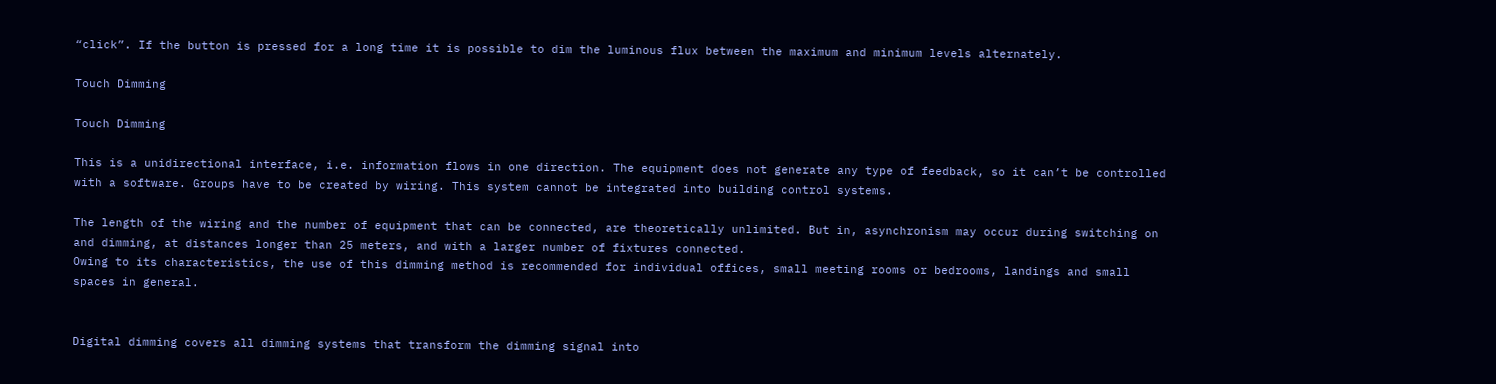“click”. If the button is pressed for a long time it is possible to dim the luminous flux between the maximum and minimum levels alternately.

Touch Dimming

Touch Dimming

This is a unidirectional interface, i.e. information flows in one direction. The equipment does not generate any type of feedback, so it can’t be controlled with a software. Groups have to be created by wiring. This system cannot be integrated into building control systems.

The length of the wiring and the number of equipment that can be connected, are theoretically unlimited. But in, asynchronism may occur during switching on and dimming, at distances longer than 25 meters, and with a larger number of fixtures connected.
Owing to its characteristics, the use of this dimming method is recommended for individual offices, small meeting rooms or bedrooms, landings and small spaces in general.


Digital dimming covers all dimming systems that transform the dimming signal into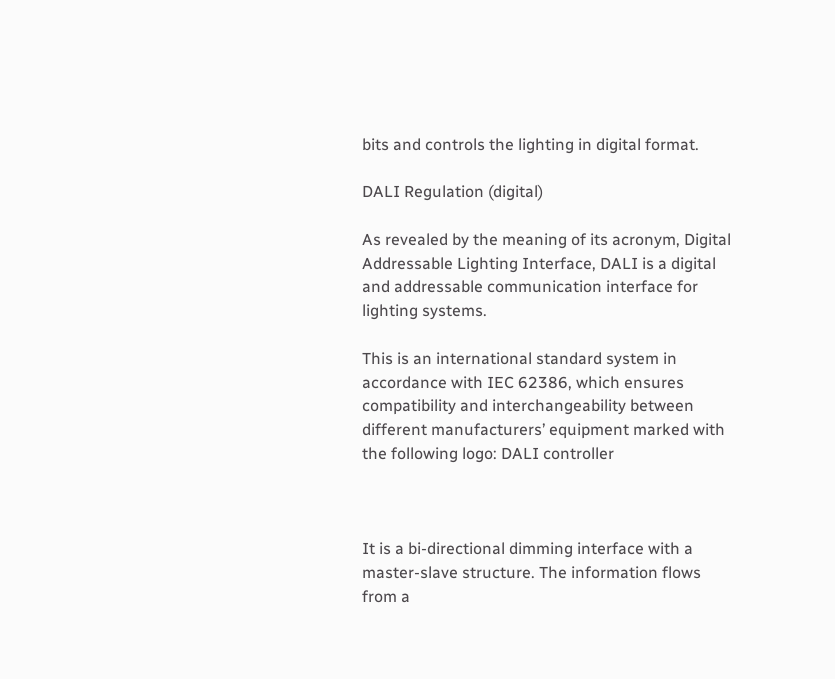bits and controls the lighting in digital format.

DALI Regulation (digital)

As revealed by the meaning of its acronym, Digital Addressable Lighting Interface, DALI is a digital and addressable communication interface for lighting systems.

This is an international standard system in accordance with IEC 62386, which ensures compatibility and interchangeability between different manufacturers’ equipment marked with the following logo: DALI controller



It is a bi-directional dimming interface with a master-slave structure. The information flows from a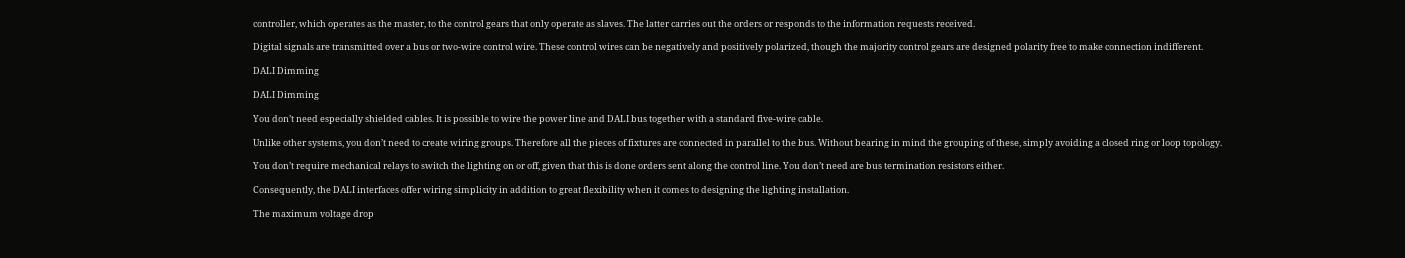controller, which operates as the master, to the control gears that only operate as slaves. The latter carries out the orders or responds to the information requests received.

Digital signals are transmitted over a bus or two-wire control wire. These control wires can be negatively and positively polarized, though the majority control gears are designed polarity free to make connection indifferent.

DALI Dimming

DALI Dimming

You don’t need especially shielded cables. It is possible to wire the power line and DALI bus together with a standard five-wire cable.

Unlike other systems, you don’t need to create wiring groups. Therefore all the pieces of fixtures are connected in parallel to the bus. Without bearing in mind the grouping of these, simply avoiding a closed ring or loop topology.

You don’t require mechanical relays to switch the lighting on or off, given that this is done orders sent along the control line. You don’t need are bus termination resistors either.

Consequently, the DALI interfaces offer wiring simplicity in addition to great flexibility when it comes to designing the lighting installation.

The maximum voltage drop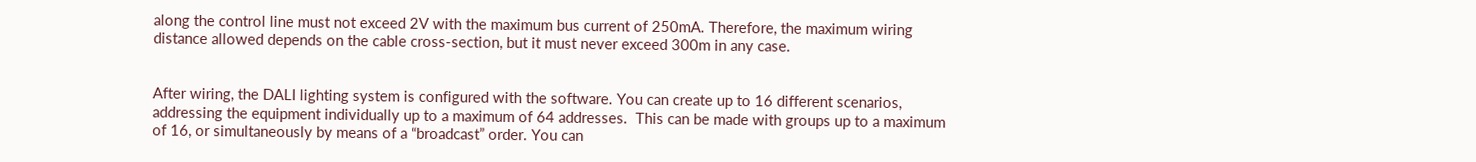along the control line must not exceed 2V with the maximum bus current of 250mA. Therefore, the maximum wiring distance allowed depends on the cable cross-section, but it must never exceed 300m in any case.


After wiring, the DALI lighting system is configured with the software. You can create up to 16 different scenarios, addressing the equipment individually up to a maximum of 64 addresses.  This can be made with groups up to a maximum of 16, or simultaneously by means of a “broadcast” order. You can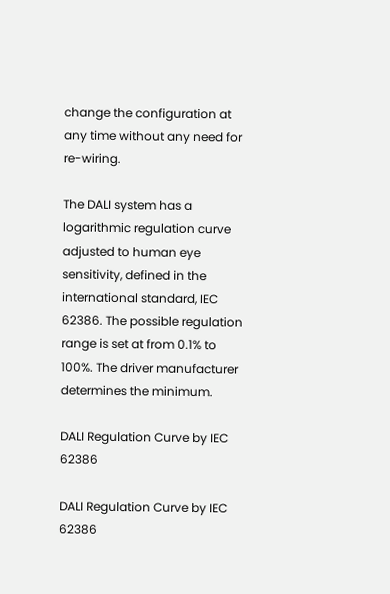change the configuration at any time without any need for re-wiring.

The DALI system has a logarithmic regulation curve adjusted to human eye sensitivity, defined in the international standard, IEC 62386. The possible regulation range is set at from 0.1% to 100%. The driver manufacturer determines the minimum.

DALI Regulation Curve by IEC 62386

DALI Regulation Curve by IEC 62386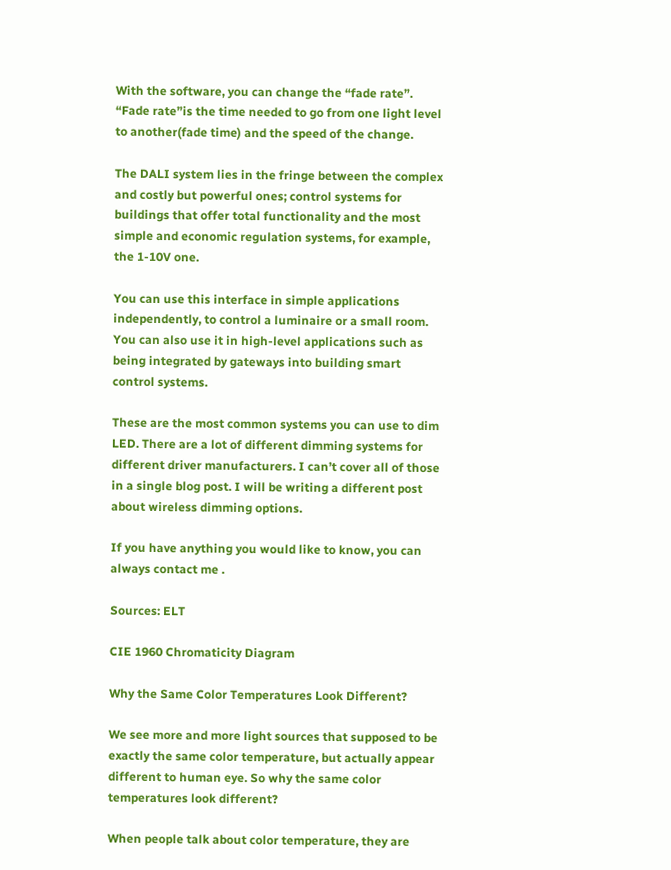With the software, you can change the “fade rate”. “Fade rate”is the time needed to go from one light level to another(fade time) and the speed of the change.

The DALI system lies in the fringe between the complex and costly but powerful ones; control systems for buildings that offer total functionality and the most simple and economic regulation systems, for example, the 1-10V one.

You can use this interface in simple applications independently, to control a luminaire or a small room. You can also use it in high-level applications such as being integrated by gateways into building smart control systems.

These are the most common systems you can use to dim LED. There are a lot of different dimming systems for different driver manufacturers. I can’t cover all of those in a single blog post. I will be writing a different post about wireless dimming options.

If you have anything you would like to know, you can always contact me .

Sources: ELT

CIE 1960 Chromaticity Diagram

Why the Same Color Temperatures Look Different?

We see more and more light sources that supposed to be exactly the same color temperature, but actually appear different to human eye. So why the same color temperatures look different?

When people talk about color temperature, they are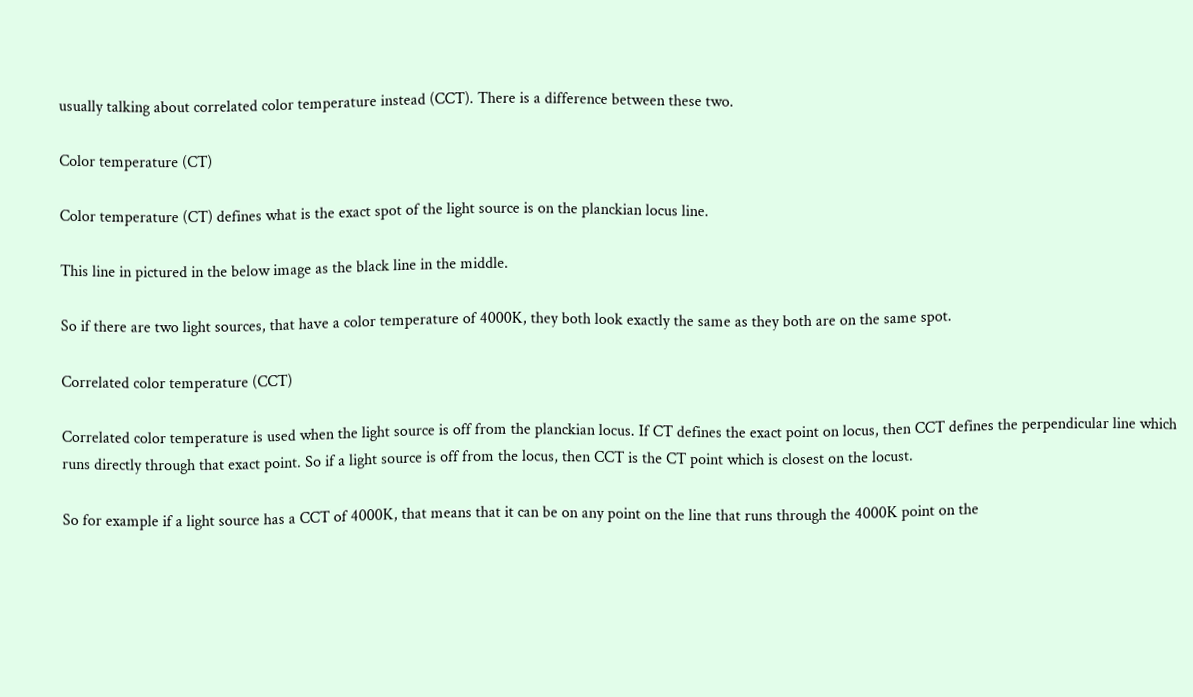usually talking about correlated color temperature instead (CCT). There is a difference between these two.

Color temperature (CT)

Color temperature (CT) defines what is the exact spot of the light source is on the planckian locus line.

This line in pictured in the below image as the black line in the middle.

So if there are two light sources, that have a color temperature of 4000K, they both look exactly the same as they both are on the same spot.

Correlated color temperature (CCT)

Correlated color temperature is used when the light source is off from the planckian locus. If CT defines the exact point on locus, then CCT defines the perpendicular line which runs directly through that exact point. So if a light source is off from the locus, then CCT is the CT point which is closest on the locust.

So for example if a light source has a CCT of 4000K, that means that it can be on any point on the line that runs through the 4000K point on the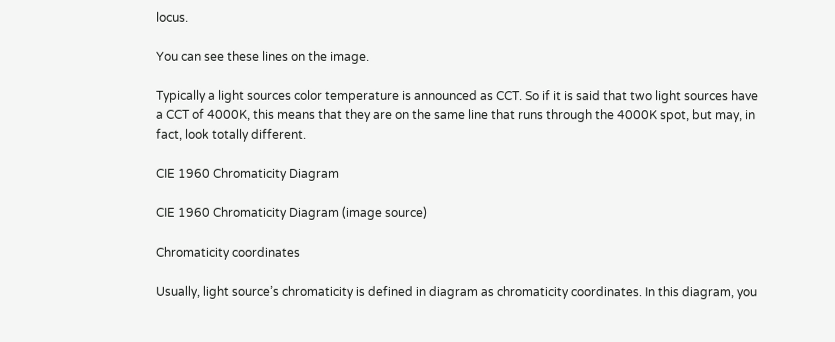locus.

You can see these lines on the image.

Typically a light sources color temperature is announced as CCT. So if it is said that two light sources have a CCT of 4000K, this means that they are on the same line that runs through the 4000K spot, but may, in fact, look totally different.

CIE 1960 Chromaticity Diagram

CIE 1960 Chromaticity Diagram (image source)

Chromaticity coordinates

Usually, light source’s chromaticity is defined in diagram as chromaticity coordinates. In this diagram, you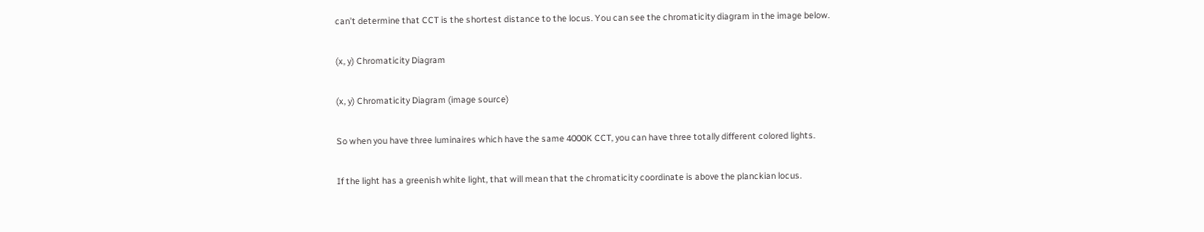can’t determine that CCT is the shortest distance to the locus. You can see the chromaticity diagram in the image below.

(x, y) Chromaticity Diagram

(x, y) Chromaticity Diagram (image source)

So when you have three luminaires which have the same 4000K CCT, you can have three totally different colored lights.

If the light has a greenish white light, that will mean that the chromaticity coordinate is above the planckian locus.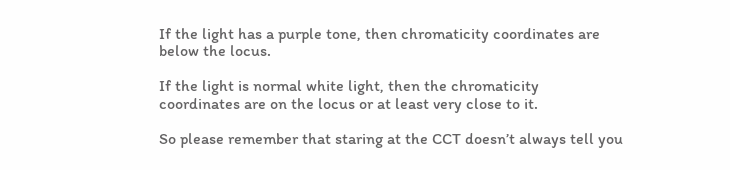If the light has a purple tone, then chromaticity coordinates are below the locus.

If the light is normal white light, then the chromaticity coordinates are on the locus or at least very close to it.

So please remember that staring at the CCT doesn’t always tell you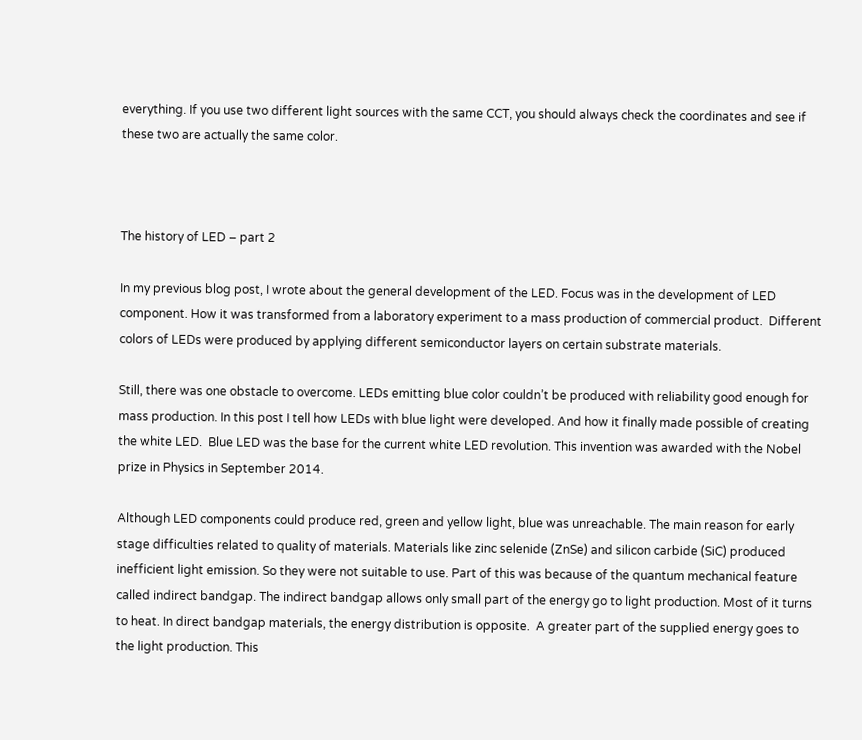everything. If you use two different light sources with the same CCT, you should always check the coordinates and see if these two are actually the same color.



The history of LED – part 2

In my previous blog post, I wrote about the general development of the LED. Focus was in the development of LED component. How it was transformed from a laboratory experiment to a mass production of commercial product.  Different colors of LEDs were produced by applying different semiconductor layers on certain substrate materials.

Still, there was one obstacle to overcome. LEDs emitting blue color couldn’t be produced with reliability good enough for mass production. In this post I tell how LEDs with blue light were developed. And how it finally made possible of creating the white LED.  Blue LED was the base for the current white LED revolution. This invention was awarded with the Nobel prize in Physics in September 2014.

Although LED components could produce red, green and yellow light, blue was unreachable. The main reason for early stage difficulties related to quality of materials. Materials like zinc selenide (ZnSe) and silicon carbide (SiC) produced inefficient light emission. So they were not suitable to use. Part of this was because of the quantum mechanical feature called indirect bandgap. The indirect bandgap allows only small part of the energy go to light production. Most of it turns to heat. In direct bandgap materials, the energy distribution is opposite.  A greater part of the supplied energy goes to the light production. This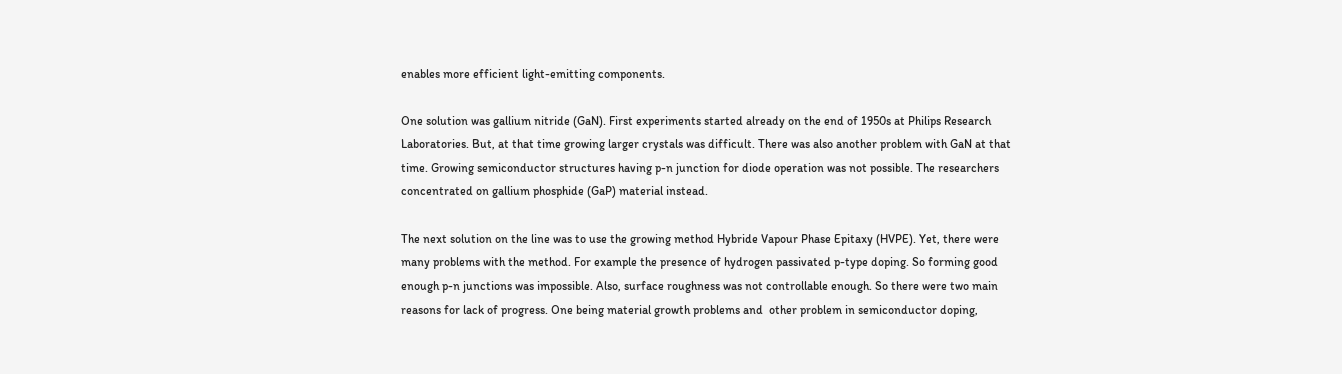enables more efficient light-emitting components.

One solution was gallium nitride (GaN). First experiments started already on the end of 1950s at Philips Research Laboratories. But, at that time growing larger crystals was difficult. There was also another problem with GaN at that time. Growing semiconductor structures having p-n junction for diode operation was not possible. The researchers concentrated on gallium phosphide (GaP) material instead.

The next solution on the line was to use the growing method Hybride Vapour Phase Epitaxy (HVPE). Yet, there were many problems with the method. For example the presence of hydrogen passivated p-type doping. So forming good enough p-n junctions was impossible. Also, surface roughness was not controllable enough. So there were two main reasons for lack of progress. One being material growth problems and  other problem in semiconductor doping,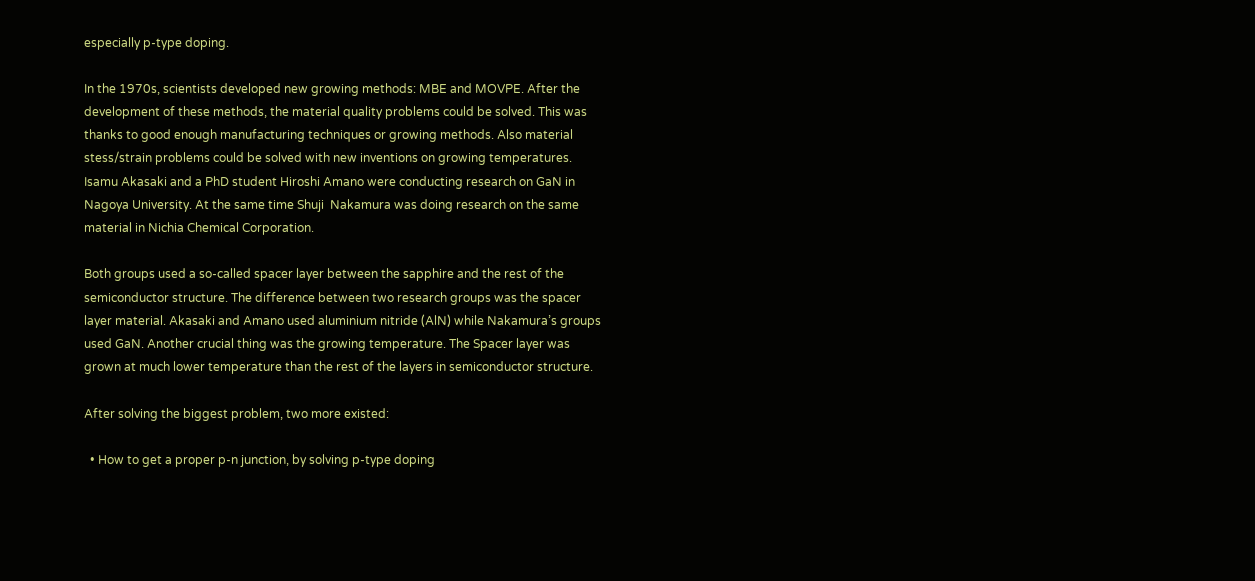especially p-type doping.

In the 1970s, scientists developed new growing methods: MBE and MOVPE. After the development of these methods, the material quality problems could be solved. This was thanks to good enough manufacturing techniques or growing methods. Also material stess/strain problems could be solved with new inventions on growing temperatures. Isamu Akasaki and a PhD student Hiroshi Amano were conducting research on GaN in Nagoya University. At the same time Shuji  Nakamura was doing research on the same material in Nichia Chemical Corporation.

Both groups used a so-called spacer layer between the sapphire and the rest of the semiconductor structure. The difference between two research groups was the spacer layer material. Akasaki and Amano used aluminium nitride (AlN) while Nakamura’s groups used GaN. Another crucial thing was the growing temperature. The Spacer layer was grown at much lower temperature than the rest of the layers in semiconductor structure.

After solving the biggest problem, two more existed:

  • How to get a proper p-n junction, by solving p-type doping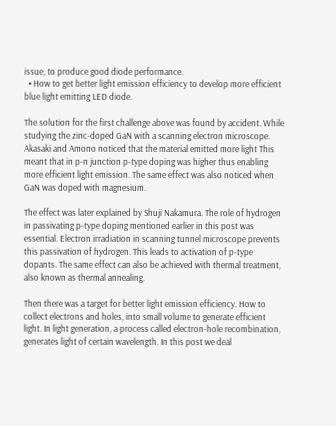issue, to produce good diode performance.
  • How to get better light emission efficiency to develop more efficient blue light emitting LED diode.

The solution for the first challenge above was found by accident. While studying the zinc-doped GaN with a scanning electron microscope. Akasaki and Amono noticed that the material emitted more light This meant that in p-n junction p-type doping was higher thus enabling more efficient light emission. The same effect was also noticed when GaN was doped with magnesium.

The effect was later explained by Shuji Nakamura. The role of hydrogen in passivating p-type doping mentioned earlier in this post was essential. Electron irradiation in scanning tunnel microscope prevents this passivation of hydrogen. This leads to activation of p-type dopants. The same effect can also be achieved with thermal treatment, also known as thermal annealing.

Then there was a target for better light emission efficiency. How to collect electrons and holes, into small volume to generate efficient light. In light generation, a process called electron-hole recombination, generates light of certain wavelength. In this post we deal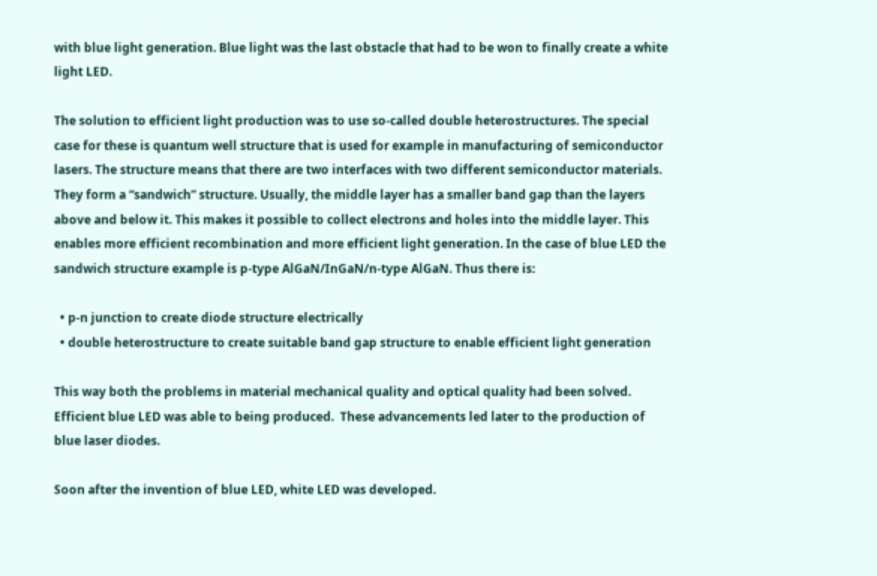with blue light generation. Blue light was the last obstacle that had to be won to finally create a white light LED.

The solution to efficient light production was to use so-called double heterostructures. The special case for these is quantum well structure that is used for example in manufacturing of semiconductor lasers. The structure means that there are two interfaces with two different semiconductor materials. They form a “sandwich” structure. Usually, the middle layer has a smaller band gap than the layers above and below it. This makes it possible to collect electrons and holes into the middle layer. This enables more efficient recombination and more efficient light generation. In the case of blue LED the sandwich structure example is p-type AlGaN/InGaN/n-type AlGaN. Thus there is:

  • p-n junction to create diode structure electrically
  • double heterostructure to create suitable band gap structure to enable efficient light generation

This way both the problems in material mechanical quality and optical quality had been solved. Efficient blue LED was able to being produced.  These advancements led later to the production of blue laser diodes.

Soon after the invention of blue LED, white LED was developed.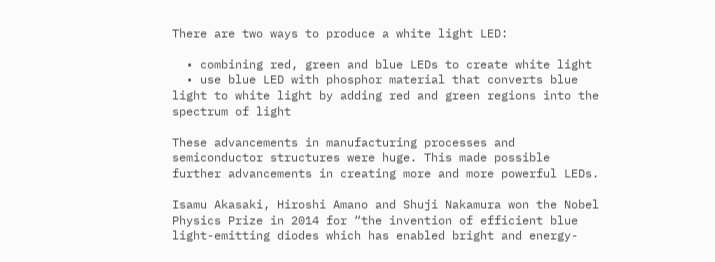There are two ways to produce a white light LED:

  • combining red, green and blue LEDs to create white light
  • use blue LED with phosphor material that converts blue light to white light by adding red and green regions into the spectrum of light

These advancements in manufacturing processes and semiconductor structures were huge. This made possible further advancements in creating more and more powerful LEDs.

Isamu Akasaki, Hiroshi Amano and Shuji Nakamura won the Nobel Physics Prize in 2014 for “the invention of efficient blue light-emitting diodes which has enabled bright and energy-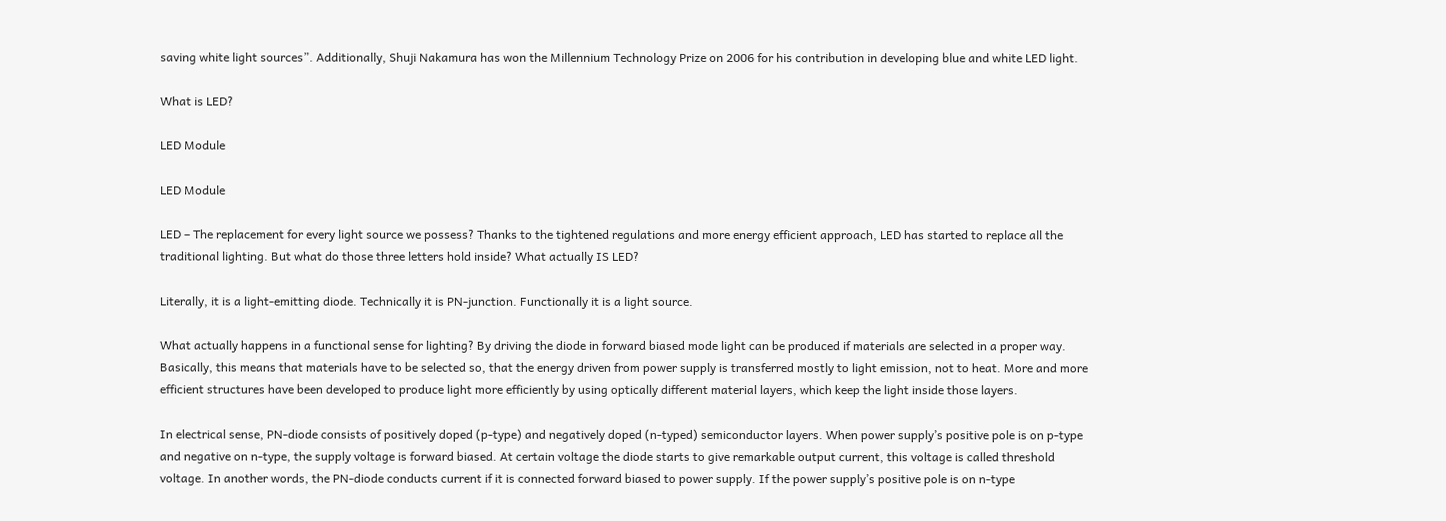saving white light sources”. Additionally, Shuji Nakamura has won the Millennium Technology Prize on 2006 for his contribution in developing blue and white LED light.

What is LED?

LED Module

LED Module

LED – The replacement for every light source we possess? Thanks to the tightened regulations and more energy efficient approach, LED has started to replace all the traditional lighting. But what do those three letters hold inside? What actually IS LED?

Literally, it is a light-emitting diode. Technically it is PN-junction. Functionally it is a light source.

What actually happens in a functional sense for lighting? By driving the diode in forward biased mode light can be produced if materials are selected in a proper way. Basically, this means that materials have to be selected so, that the energy driven from power supply is transferred mostly to light emission, not to heat. More and more efficient structures have been developed to produce light more efficiently by using optically different material layers, which keep the light inside those layers.

In electrical sense, PN-diode consists of positively doped (p-type) and negatively doped (n-typed) semiconductor layers. When power supply’s positive pole is on p-type and negative on n-type, the supply voltage is forward biased. At certain voltage the diode starts to give remarkable output current, this voltage is called threshold voltage. In another words, the PN-diode conducts current if it is connected forward biased to power supply. If the power supply’s positive pole is on n-type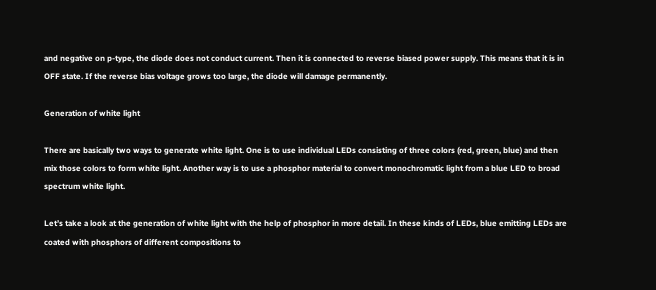and negative on p-type, the diode does not conduct current. Then it is connected to reverse biased power supply. This means that it is in OFF state. If the reverse bias voltage grows too large, the diode will damage permanently.

Generation of white light

There are basically two ways to generate white light. One is to use individual LEDs consisting of three colors (red, green, blue) and then mix those colors to form white light. Another way is to use a phosphor material to convert monochromatic light from a blue LED to broad spectrum white light.

Let’s take a look at the generation of white light with the help of phosphor in more detail. In these kinds of LEDs, blue emitting LEDs are coated with phosphors of different compositions to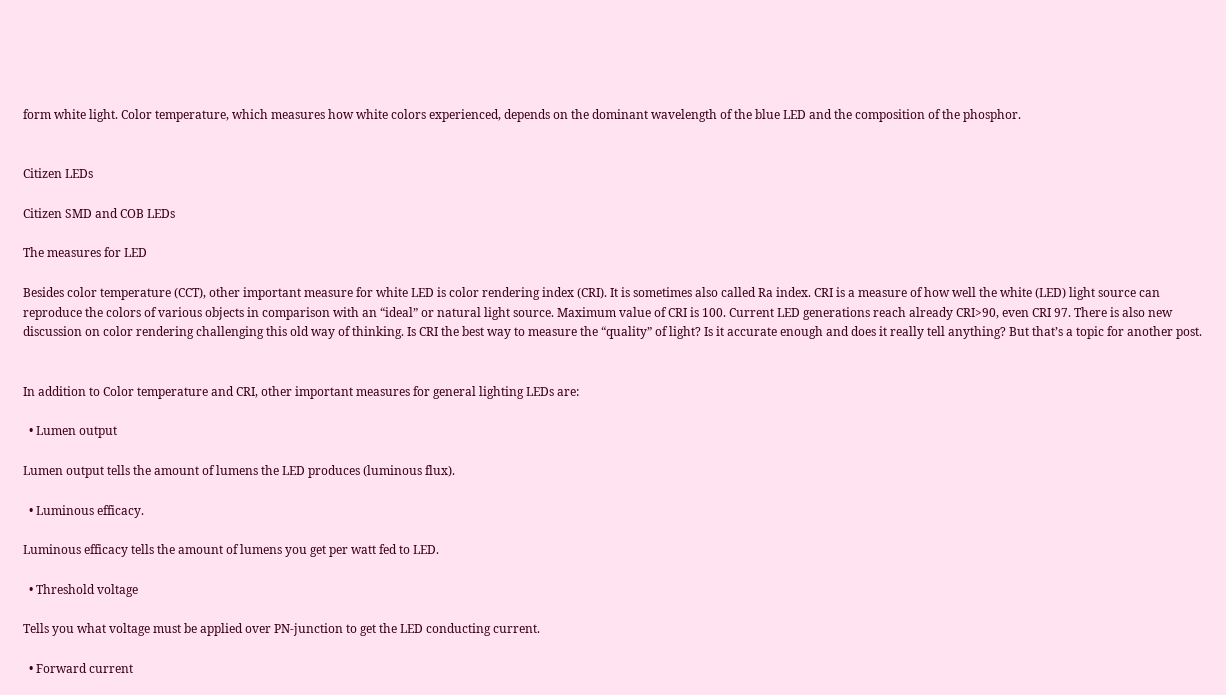form white light. Color temperature, which measures how white colors experienced, depends on the dominant wavelength of the blue LED and the composition of the phosphor.


Citizen LEDs

Citizen SMD and COB LEDs

The measures for LED

Besides color temperature (CCT), other important measure for white LED is color rendering index (CRI). It is sometimes also called Ra index. CRI is a measure of how well the white (LED) light source can reproduce the colors of various objects in comparison with an “ideal” or natural light source. Maximum value of CRI is 100. Current LED generations reach already CRI>90, even CRI 97. There is also new discussion on color rendering challenging this old way of thinking. Is CRI the best way to measure the “quality” of light? Is it accurate enough and does it really tell anything? But that’s a topic for another post.


In addition to Color temperature and CRI, other important measures for general lighting LEDs are:

  • Lumen output

Lumen output tells the amount of lumens the LED produces (luminous flux).

  • Luminous efficacy.

Luminous efficacy tells the amount of lumens you get per watt fed to LED.

  • Threshold voltage

Tells you what voltage must be applied over PN-junction to get the LED conducting current.

  • Forward current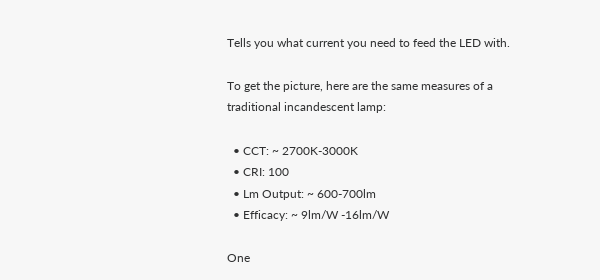Tells you what current you need to feed the LED with.

To get the picture, here are the same measures of a traditional incandescent lamp:

  • CCT: ~ 2700K-3000K
  • CRI: 100
  • Lm Output: ~ 600-700lm
  • Efficacy: ~ 9lm/W -16lm/W

One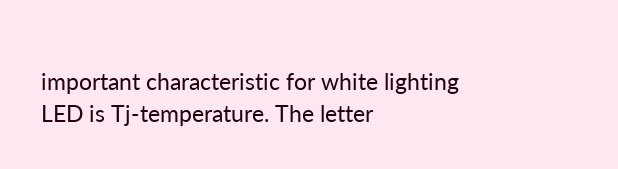important characteristic for white lighting LED is Tj-temperature. The letter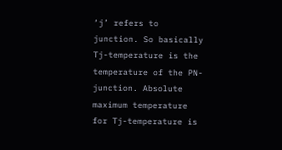‘j’ refers to junction. So basically Tj-temperature is the temperature of the PN-junction. Absolute maximum temperature for Tj-temperature is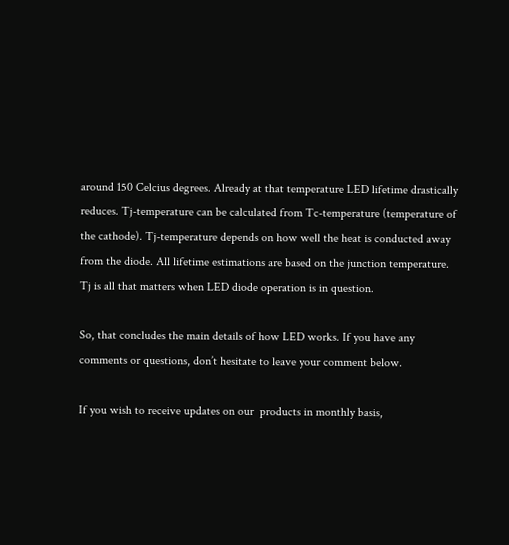around 150 Celcius degrees. Already at that temperature LED lifetime drastically reduces. Tj-temperature can be calculated from Tc-temperature (temperature of the cathode). Tj-temperature depends on how well the heat is conducted away from the diode. All lifetime estimations are based on the junction temperature. Tj is all that matters when LED diode operation is in question.

So, that concludes the main details of how LED works. If you have any comments or questions, don’t hesitate to leave your comment below.

If you wish to receive updates on our  products in monthly basis,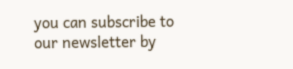you can subscribe to our newsletter by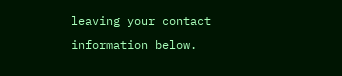leaving your contact information below.